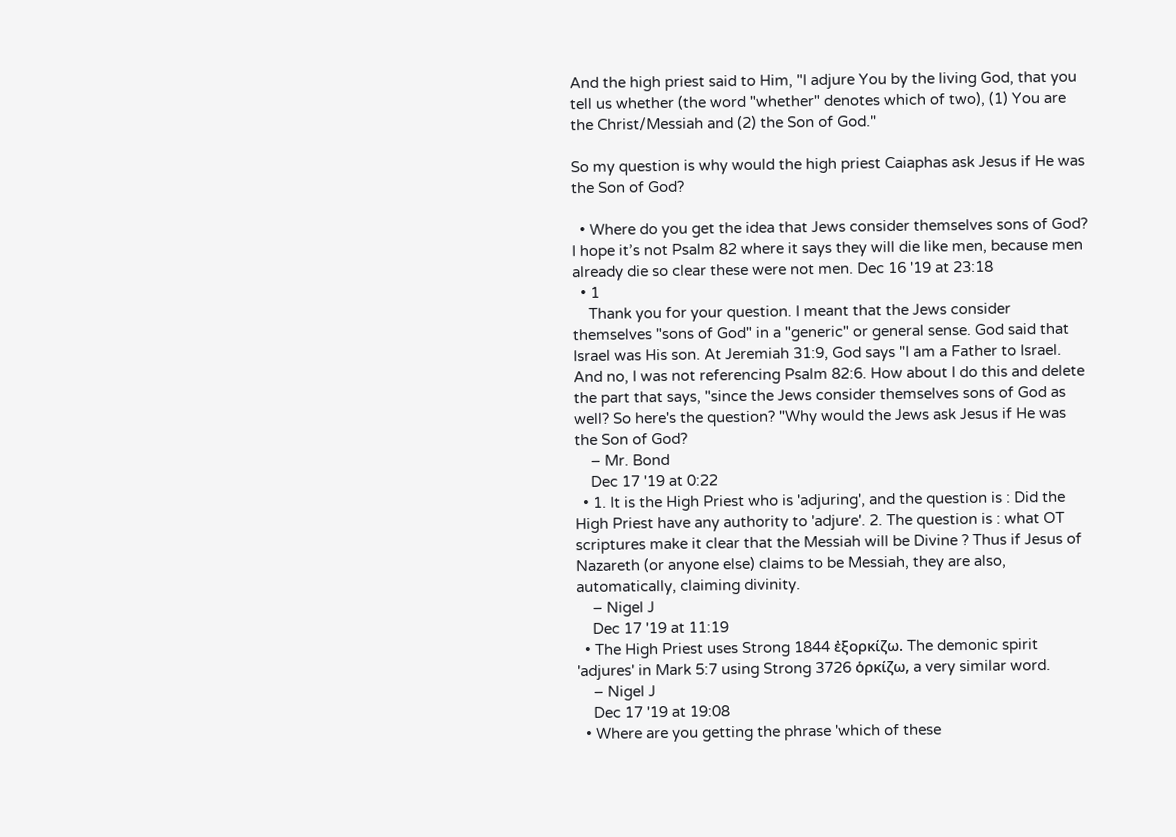And the high priest said to Him, "I adjure You by the living God, that you tell us whether (the word "whether" denotes which of two), (1) You are the Christ/Messiah and (2) the Son of God."

So my question is why would the high priest Caiaphas ask Jesus if He was the Son of God?

  • Where do you get the idea that Jews consider themselves sons of God? I hope it’s not Psalm 82 where it says they will die like men, because men already die so clear these were not men. Dec 16 '19 at 23:18
  • 1
    Thank you for your question. I meant that the Jews consider themselves "sons of God" in a "generic" or general sense. God said that Israel was His son. At Jeremiah 31:9, God says "I am a Father to Israel. And no, I was not referencing Psalm 82:6. How about I do this and delete the part that says, "since the Jews consider themselves sons of God as well? So here's the question? "Why would the Jews ask Jesus if He was the Son of God?
    – Mr. Bond
    Dec 17 '19 at 0:22
  • 1. It is the High Priest who is 'adjuring', and the question is : Did the High Priest have any authority to 'adjure'. 2. The question is : what OT scriptures make it clear that the Messiah will be Divine ? Thus if Jesus of Nazareth (or anyone else) claims to be Messiah, they are also, automatically, claiming divinity.
    – Nigel J
    Dec 17 '19 at 11:19
  • The High Priest uses Strong 1844 ἐξορκίζω. The demonic spirit 'adjures' in Mark 5:7 using Strong 3726 ὁρκίζω, a very similar word.
    – Nigel J
    Dec 17 '19 at 19:08
  • Where are you getting the phrase 'which of these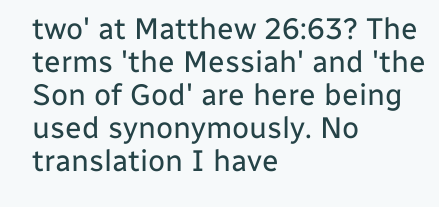two' at Matthew 26:63? The terms 'the Messiah' and 'the Son of God' are here being used synonymously. No translation I have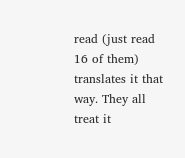read (just read 16 of them) translates it that way. They all treat it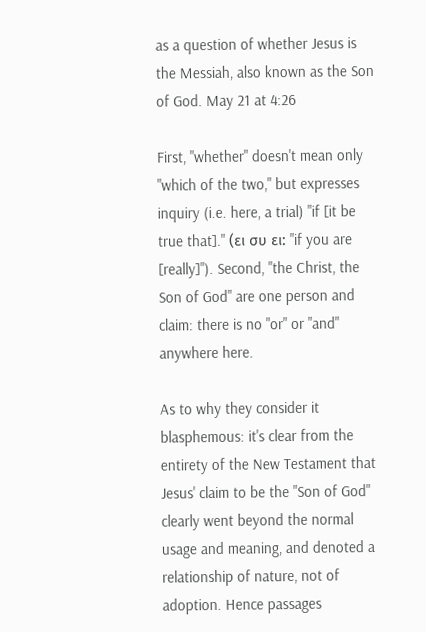as a question of whether Jesus is the Messiah, also known as the Son of God. May 21 at 4:26

First, "whether" doesn't mean only "which of the two," but expresses inquiry (i.e. here, a trial) "if [it be true that]." (ει συ ει: "if you are [really]"). Second, "the Christ, the Son of God" are one person and claim: there is no "or" or "and" anywhere here.

As to why they consider it blasphemous: it's clear from the entirety of the New Testament that Jesus' claim to be the "Son of God" clearly went beyond the normal usage and meaning, and denoted a relationship of nature, not of adoption. Hence passages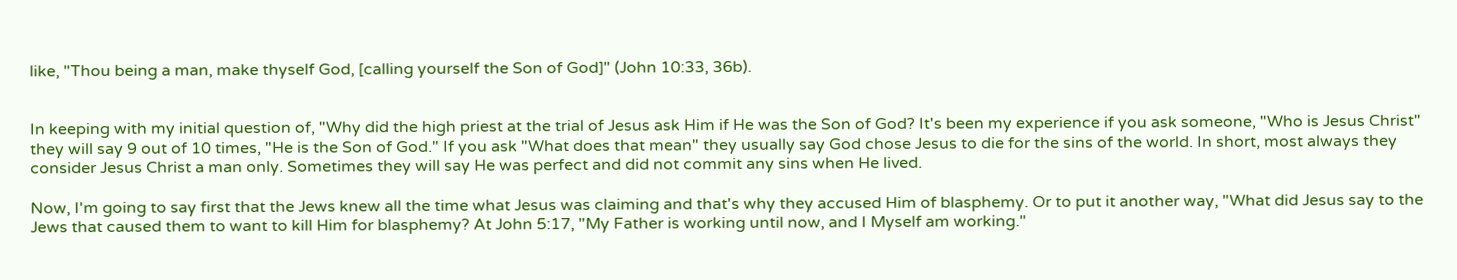like, "Thou being a man, make thyself God, [calling yourself the Son of God]" (John 10:33, 36b).


In keeping with my initial question of, "Why did the high priest at the trial of Jesus ask Him if He was the Son of God? It's been my experience if you ask someone, "Who is Jesus Christ" they will say 9 out of 10 times, "He is the Son of God." If you ask "What does that mean" they usually say God chose Jesus to die for the sins of the world. In short, most always they consider Jesus Christ a man only. Sometimes they will say He was perfect and did not commit any sins when He lived.

Now, I'm going to say first that the Jews knew all the time what Jesus was claiming and that's why they accused Him of blasphemy. Or to put it another way, "What did Jesus say to the Jews that caused them to want to kill Him for blasphemy? At John 5:17, "My Father is working until now, and I Myself am working."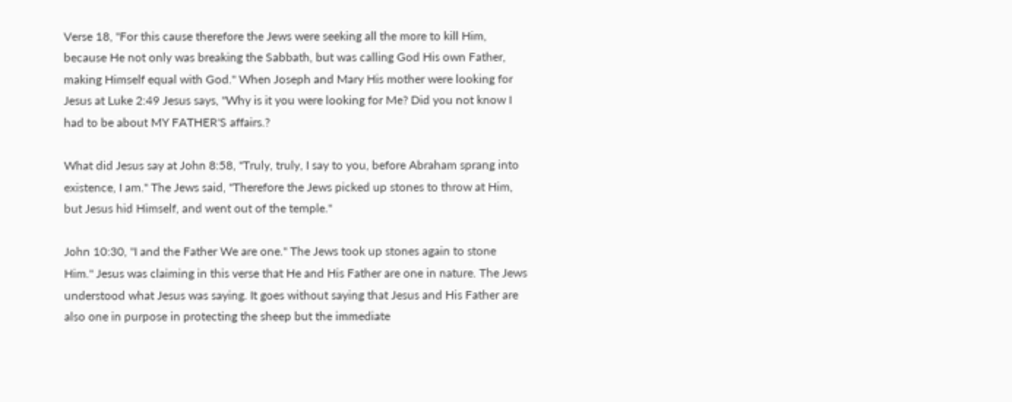Verse 18, "For this cause therefore the Jews were seeking all the more to kill Him, because He not only was breaking the Sabbath, but was calling God His own Father, making Himself equal with God." When Joseph and Mary His mother were looking for Jesus at Luke 2:49 Jesus says, "Why is it you were looking for Me? Did you not know I had to be about MY FATHER'S affairs.?

What did Jesus say at John 8:58, "Truly, truly, I say to you, before Abraham sprang into existence, I am." The Jews said, "Therefore the Jews picked up stones to throw at Him, but Jesus hid Himself, and went out of the temple."

John 10:30, "I and the Father We are one." The Jews took up stones again to stone Him." Jesus was claiming in this verse that He and His Father are one in nature. The Jews understood what Jesus was saying. It goes without saying that Jesus and His Father are also one in purpose in protecting the sheep but the immediate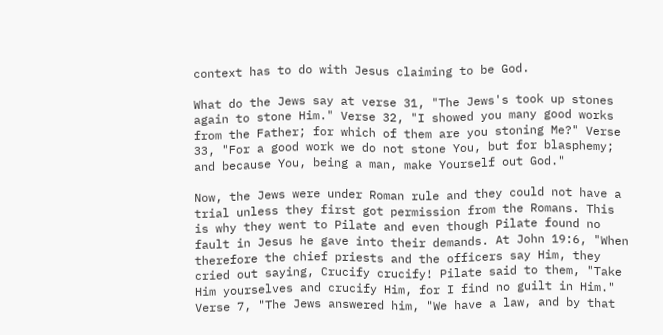context has to do with Jesus claiming to be God.

What do the Jews say at verse 31, "The Jews's took up stones again to stone Him." Verse 32, "I showed you many good works from the Father; for which of them are you stoning Me?" Verse 33, "For a good work we do not stone You, but for blasphemy; and because You, being a man, make Yourself out God."

Now, the Jews were under Roman rule and they could not have a trial unless they first got permission from the Romans. This is why they went to Pilate and even though Pilate found no fault in Jesus he gave into their demands. At John 19:6, "When therefore the chief priests and the officers say Him, they cried out saying, Crucify crucify! Pilate said to them, "Take Him yourselves and crucify Him, for I find no guilt in Him." Verse 7, "The Jews answered him, "We have a law, and by that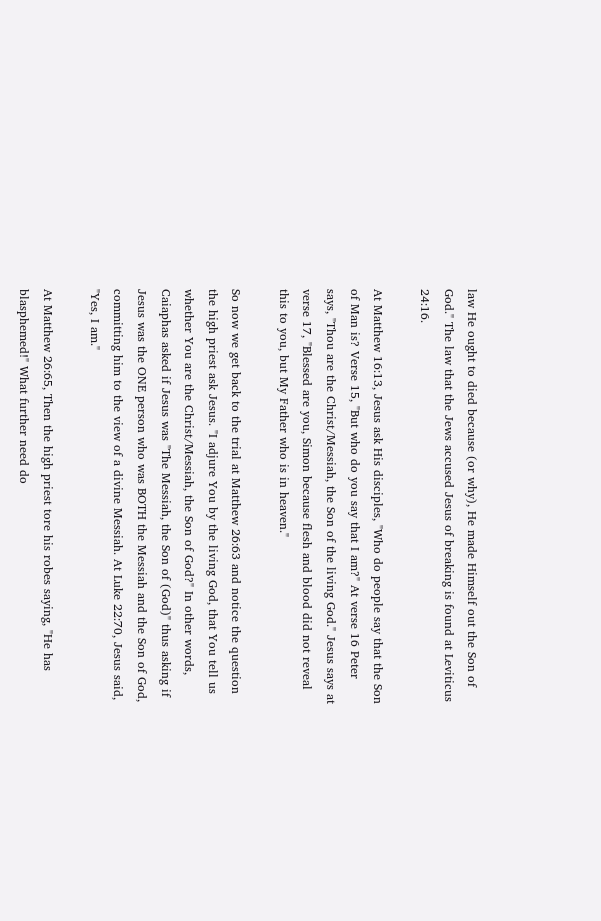law He ought to died because (or why), He made Himself out the Son of God." The law that the Jews accused Jesus of breaking is found at Leviticus 24:16.

At Matthew 16:13, Jesus ask His disciples, "Who do people say that the Son of Man is? Verse 15, "But who do you say that I am?" At verse 16 Peter says, "Thou are the Christ/Messiah, the Son of the living God." Jesus says at verse 17, "Blessed are you, Simon because flesh and blood did not reveal this to you, but My Father who is in heaven."

So now we get back to the trial at Matthew 26:63 and notice the question the high priest ask Jesus. "I adjure You by the living God, that You tell us whether You are the Christ/Messiah, the Son of God?" In other words, Caiaphas asked if Jesus was "The Messiah, the Son of (God)" thus asking if Jesus was the ONE person who was BOTH the Messiah and the Son of God, committing him to the view of a divine Messiah. At Luke 22:70, Jesus said, "Yes, I am."

At Matthew 26:65, Then the high priest tore his robes saying, "He has blasphemed!" What further need do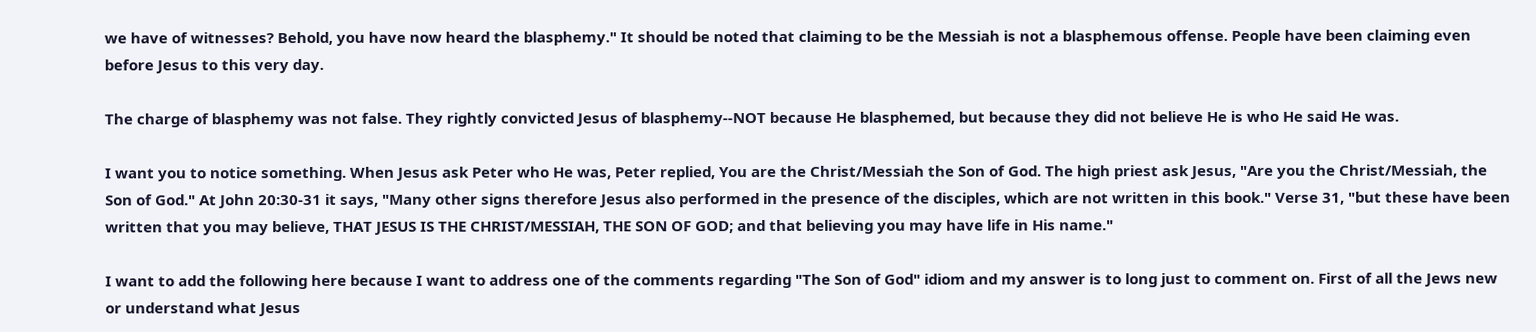we have of witnesses? Behold, you have now heard the blasphemy." It should be noted that claiming to be the Messiah is not a blasphemous offense. People have been claiming even before Jesus to this very day.

The charge of blasphemy was not false. They rightly convicted Jesus of blasphemy--NOT because He blasphemed, but because they did not believe He is who He said He was.

I want you to notice something. When Jesus ask Peter who He was, Peter replied, You are the Christ/Messiah the Son of God. The high priest ask Jesus, "Are you the Christ/Messiah, the Son of God." At John 20:30-31 it says, "Many other signs therefore Jesus also performed in the presence of the disciples, which are not written in this book." Verse 31, "but these have been written that you may believe, THAT JESUS IS THE CHRIST/MESSIAH, THE SON OF GOD; and that believing you may have life in His name."

I want to add the following here because I want to address one of the comments regarding "The Son of God" idiom and my answer is to long just to comment on. First of all the Jews new or understand what Jesus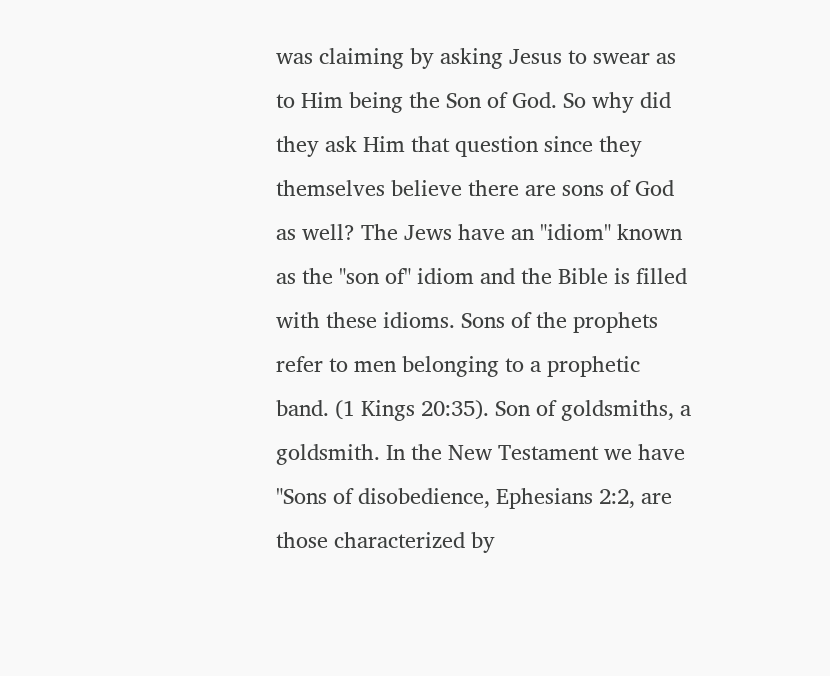was claiming by asking Jesus to swear as to Him being the Son of God. So why did they ask Him that question since they themselves believe there are sons of God as well? The Jews have an "idiom" known as the "son of" idiom and the Bible is filled with these idioms. Sons of the prophets refer to men belonging to a prophetic band. (1 Kings 20:35). Son of goldsmiths, a goldsmith. In the New Testament we have "Sons of disobedience, Ephesians 2:2, are those characterized by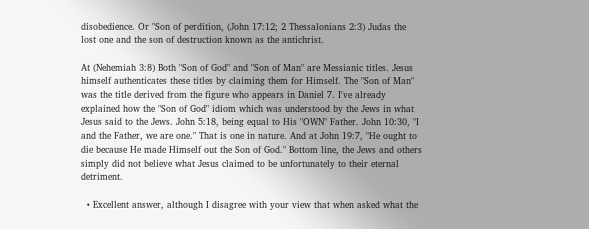disobedience. Or "Son of perdition, (John 17:12; 2 Thessalonians 2:3) Judas the lost one and the son of destruction known as the antichrist.

At (Nehemiah 3:8) Both "Son of God" and "Son of Man" are Messianic titles. Jesus himself authenticates these titles by claiming them for Himself. The "Son of Man" was the title derived from the figure who appears in Daniel 7. I've already explained how the "Son of God" idiom which was understood by the Jews in what Jesus said to the Jews. John 5:18, being equal to His "OWN" Father. John 10:30, "I and the Father, we are one." That is one in nature. And at John 19:7, "He ought to die because He made Himself out the Son of God." Bottom line, the Jews and others simply did not believe what Jesus claimed to be unfortunately to their eternal detriment.

  • Excellent answer, although I disagree with your view that when asked what the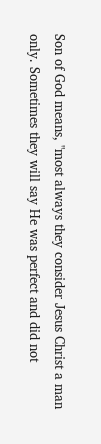Son of God means, "most always they consider Jesus Christ a man only. Sometimes they will say He was perfect and did not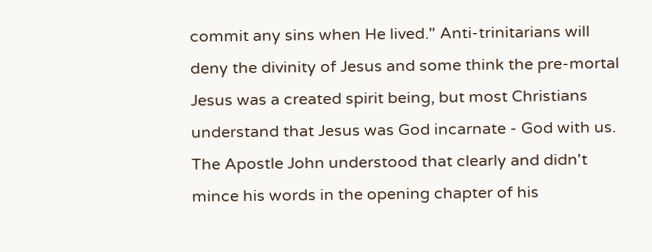commit any sins when He lived." Anti-trinitarians will deny the divinity of Jesus and some think the pre-mortal Jesus was a created spirit being, but most Christians understand that Jesus was God incarnate - God with us. The Apostle John understood that clearly and didn't mince his words in the opening chapter of his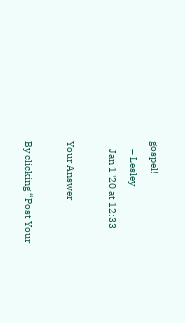gospel!
    – Lesley
    Jan 1 '20 at 12:33

Your Answer

By clicking “Post Your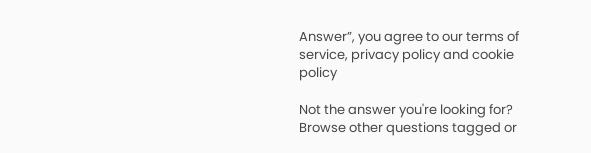Answer”, you agree to our terms of service, privacy policy and cookie policy

Not the answer you're looking for? Browse other questions tagged or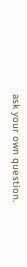ask your own question.